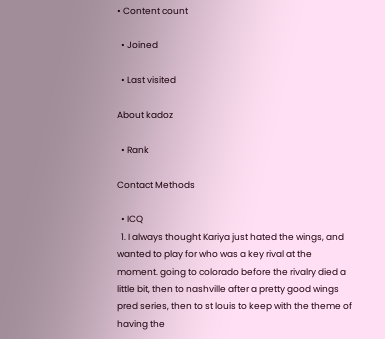• Content count

  • Joined

  • Last visited

About kadoz

  • Rank

Contact Methods

  • ICQ
  1. I always thought Kariya just hated the wings, and wanted to play for who was a key rival at the moment. going to colorado before the rivalry died a little bit, then to nashville after a pretty good wings pred series, then to st louis to keep with the theme of having the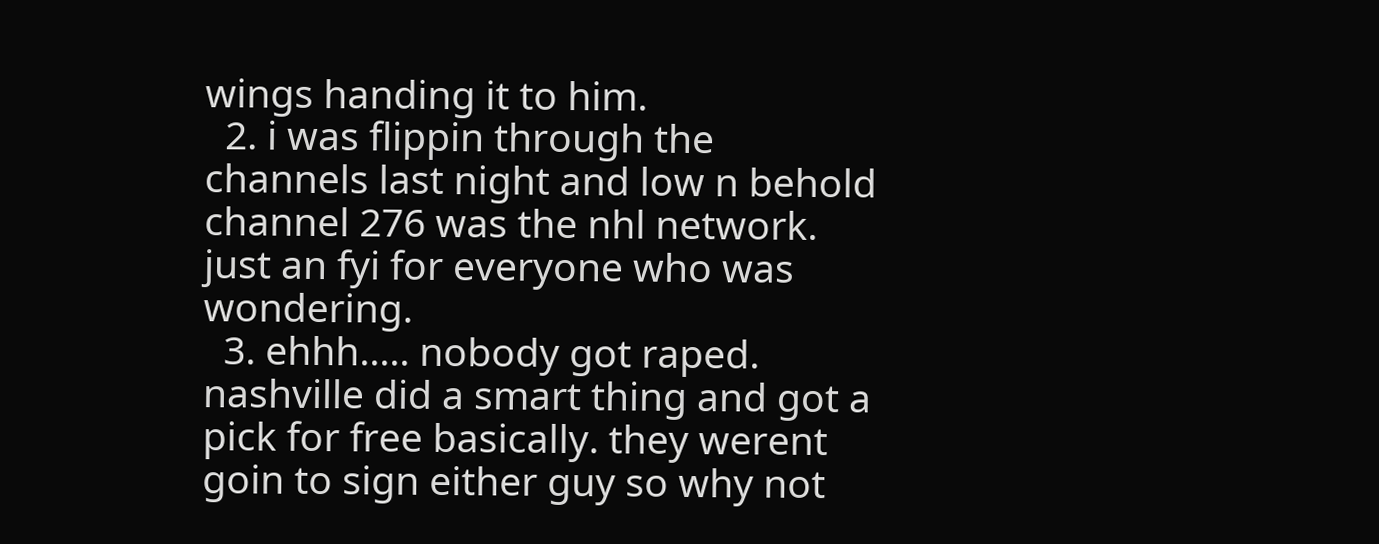wings handing it to him.
  2. i was flippin through the channels last night and low n behold channel 276 was the nhl network. just an fyi for everyone who was wondering.
  3. ehhh..... nobody got raped. nashville did a smart thing and got a pick for free basically. they werent goin to sign either guy so why not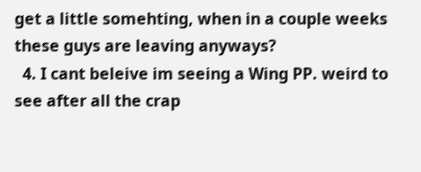get a little somehting, when in a couple weeks these guys are leaving anyways?
  4. I cant beleive im seeing a Wing PP. weird to see after all the crap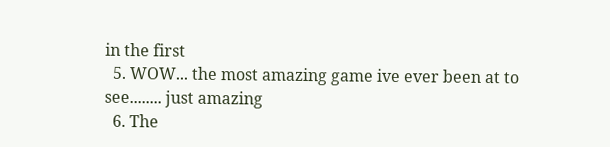in the first
  5. WOW... the most amazing game ive ever been at to see........ just amazing
  6. The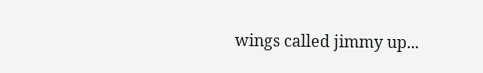wings called jimmy up...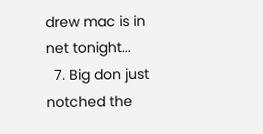drew mac is in net tonight...
  7. Big don just notched the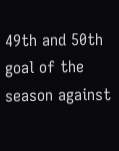49th and 50th goal of the season against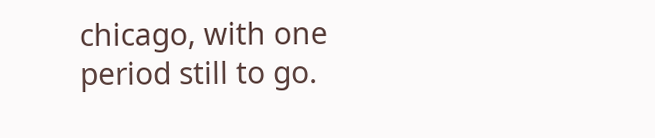chicago, with one period still to go.